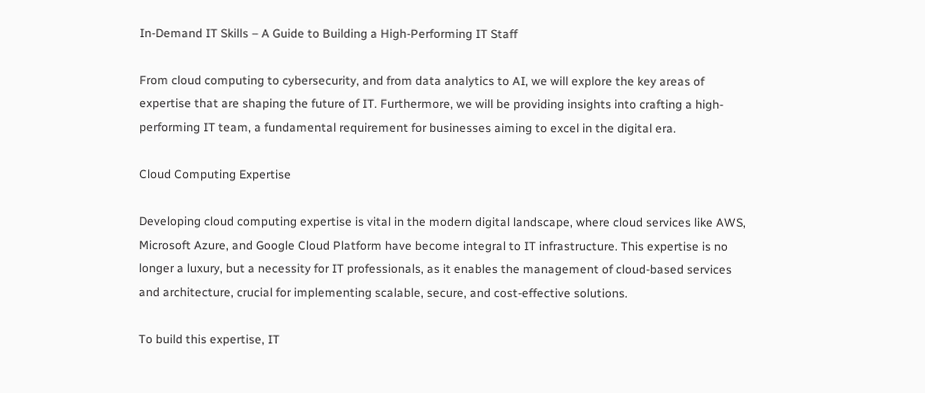In-Demand IT Skills – A Guide to Building a High-Performing IT Staff

From cloud computing to cybersecurity, and from data analytics to AI, we will explore the key areas of expertise that are shaping the future of IT. Furthermore, we will be providing insights into crafting a high-performing IT team, a fundamental requirement for businesses aiming to excel in the digital era.

Cloud Computing Expertise

Developing cloud computing expertise is vital in the modern digital landscape, where cloud services like AWS, Microsoft Azure, and Google Cloud Platform have become integral to IT infrastructure. This expertise is no longer a luxury, but a necessity for IT professionals, as it enables the management of cloud-based services and architecture, crucial for implementing scalable, secure, and cost-effective solutions.

To build this expertise, IT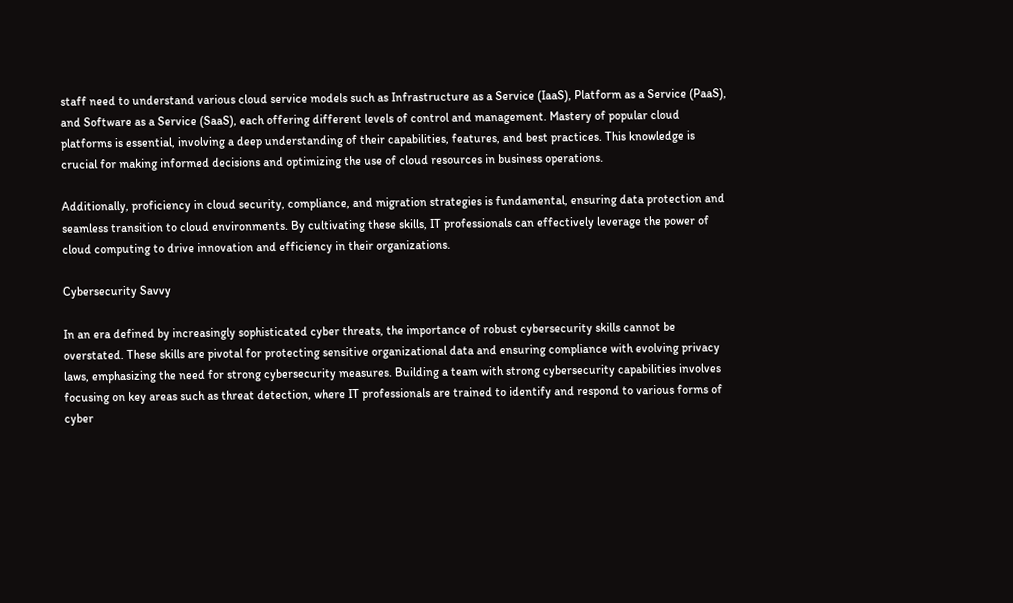staff need to understand various cloud service models such as Infrastructure as a Service (IaaS), Platform as a Service (PaaS), and Software as a Service (SaaS), each offering different levels of control and management. Mastery of popular cloud platforms is essential, involving a deep understanding of their capabilities, features, and best practices. This knowledge is crucial for making informed decisions and optimizing the use of cloud resources in business operations.

Additionally, proficiency in cloud security, compliance, and migration strategies is fundamental, ensuring data protection and seamless transition to cloud environments. By cultivating these skills, IT professionals can effectively leverage the power of cloud computing to drive innovation and efficiency in their organizations.

Cybersecurity Savvy

In an era defined by increasingly sophisticated cyber threats, the importance of robust cybersecurity skills cannot be overstated. These skills are pivotal for protecting sensitive organizational data and ensuring compliance with evolving privacy laws, emphasizing the need for strong cybersecurity measures. Building a team with strong cybersecurity capabilities involves focusing on key areas such as threat detection, where IT professionals are trained to identify and respond to various forms of cyber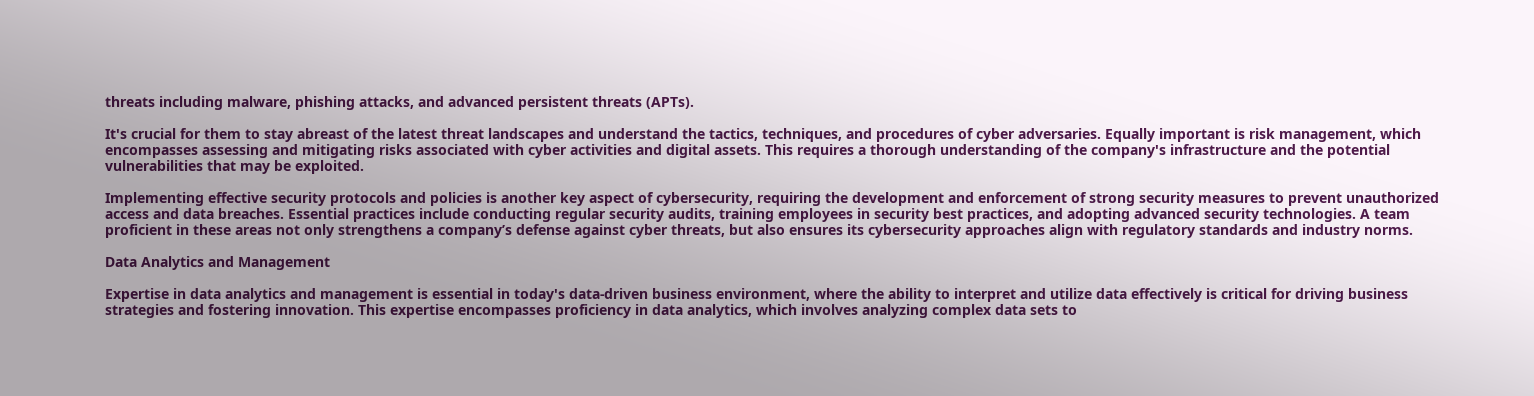threats including malware, phishing attacks, and advanced persistent threats (APTs).

It's crucial for them to stay abreast of the latest threat landscapes and understand the tactics, techniques, and procedures of cyber adversaries. Equally important is risk management, which encompasses assessing and mitigating risks associated with cyber activities and digital assets. This requires a thorough understanding of the company's infrastructure and the potential vulnerabilities that may be exploited.

Implementing effective security protocols and policies is another key aspect of cybersecurity, requiring the development and enforcement of strong security measures to prevent unauthorized access and data breaches. Essential practices include conducting regular security audits, training employees in security best practices, and adopting advanced security technologies. A team proficient in these areas not only strengthens a company’s defense against cyber threats, but also ensures its cybersecurity approaches align with regulatory standards and industry norms.

Data Analytics and Management

Expertise in data analytics and management is essential in today's data-driven business environment, where the ability to interpret and utilize data effectively is critical for driving business strategies and fostering innovation. This expertise encompasses proficiency in data analytics, which involves analyzing complex data sets to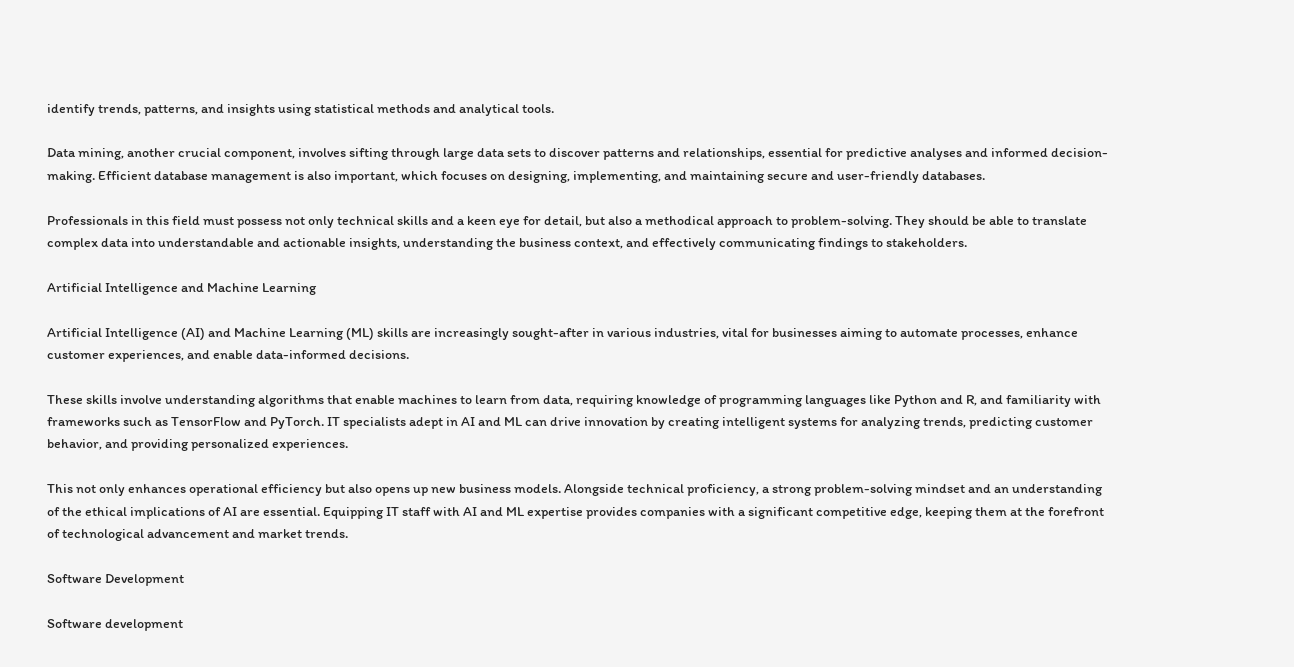identify trends, patterns, and insights using statistical methods and analytical tools.

Data mining, another crucial component, involves sifting through large data sets to discover patterns and relationships, essential for predictive analyses and informed decision-making. Efficient database management is also important, which focuses on designing, implementing, and maintaining secure and user-friendly databases.

Professionals in this field must possess not only technical skills and a keen eye for detail, but also a methodical approach to problem-solving. They should be able to translate complex data into understandable and actionable insights, understanding the business context, and effectively communicating findings to stakeholders.

Artificial Intelligence and Machine Learning

Artificial Intelligence (AI) and Machine Learning (ML) skills are increasingly sought-after in various industries, vital for businesses aiming to automate processes, enhance customer experiences, and enable data-informed decisions.

These skills involve understanding algorithms that enable machines to learn from data, requiring knowledge of programming languages like Python and R, and familiarity with frameworks such as TensorFlow and PyTorch. IT specialists adept in AI and ML can drive innovation by creating intelligent systems for analyzing trends, predicting customer behavior, and providing personalized experiences.

This not only enhances operational efficiency but also opens up new business models. Alongside technical proficiency, a strong problem-solving mindset and an understanding of the ethical implications of AI are essential. Equipping IT staff with AI and ML expertise provides companies with a significant competitive edge, keeping them at the forefront of technological advancement and market trends.

Software Development

Software development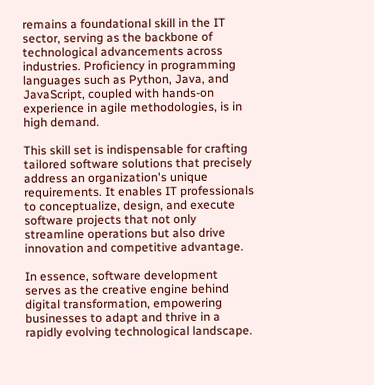remains a foundational skill in the IT sector, serving as the backbone of technological advancements across industries. Proficiency in programming languages such as Python, Java, and JavaScript, coupled with hands-on experience in agile methodologies, is in high demand.

This skill set is indispensable for crafting tailored software solutions that precisely address an organization's unique requirements. It enables IT professionals to conceptualize, design, and execute software projects that not only streamline operations but also drive innovation and competitive advantage.

In essence, software development serves as the creative engine behind digital transformation, empowering businesses to adapt and thrive in a rapidly evolving technological landscape.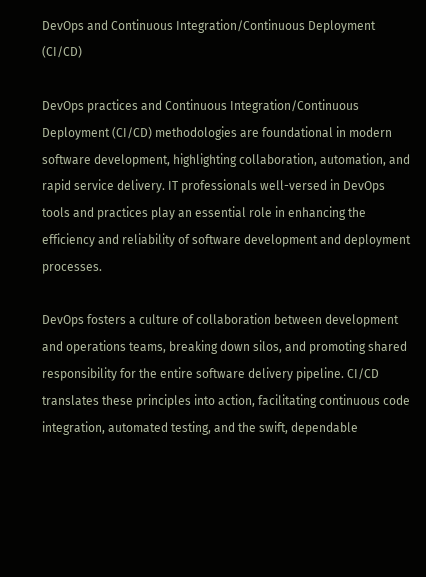DevOps and Continuous Integration/Continuous Deployment (CI/CD)

DevOps practices and Continuous Integration/Continuous Deployment (CI/CD) methodologies are foundational in modern software development, highlighting collaboration, automation, and rapid service delivery. IT professionals well-versed in DevOps tools and practices play an essential role in enhancing the efficiency and reliability of software development and deployment processes.

DevOps fosters a culture of collaboration between development and operations teams, breaking down silos, and promoting shared responsibility for the entire software delivery pipeline. CI/CD translates these principles into action, facilitating continuous code integration, automated testing, and the swift, dependable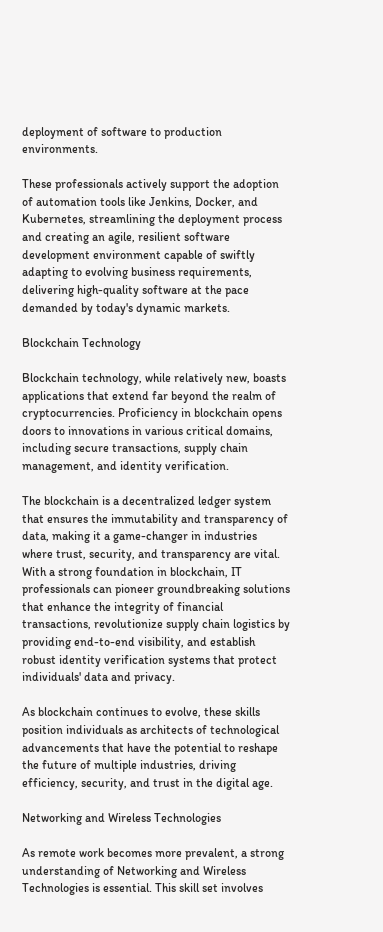deployment of software to production environments.

These professionals actively support the adoption of automation tools like Jenkins, Docker, and Kubernetes, streamlining the deployment process and creating an agile, resilient software development environment capable of swiftly adapting to evolving business requirements, delivering high-quality software at the pace demanded by today's dynamic markets.

Blockchain Technology

Blockchain technology, while relatively new, boasts applications that extend far beyond the realm of cryptocurrencies. Proficiency in blockchain opens doors to innovations in various critical domains, including secure transactions, supply chain management, and identity verification.

The blockchain is a decentralized ledger system that ensures the immutability and transparency of data, making it a game-changer in industries where trust, security, and transparency are vital. With a strong foundation in blockchain, IT professionals can pioneer groundbreaking solutions that enhance the integrity of financial transactions, revolutionize supply chain logistics by providing end-to-end visibility, and establish robust identity verification systems that protect individuals' data and privacy.

As blockchain continues to evolve, these skills position individuals as architects of technological advancements that have the potential to reshape the future of multiple industries, driving efficiency, security, and trust in the digital age.

Networking and Wireless Technologies

As remote work becomes more prevalent, a strong understanding of Networking and Wireless Technologies is essential. This skill set involves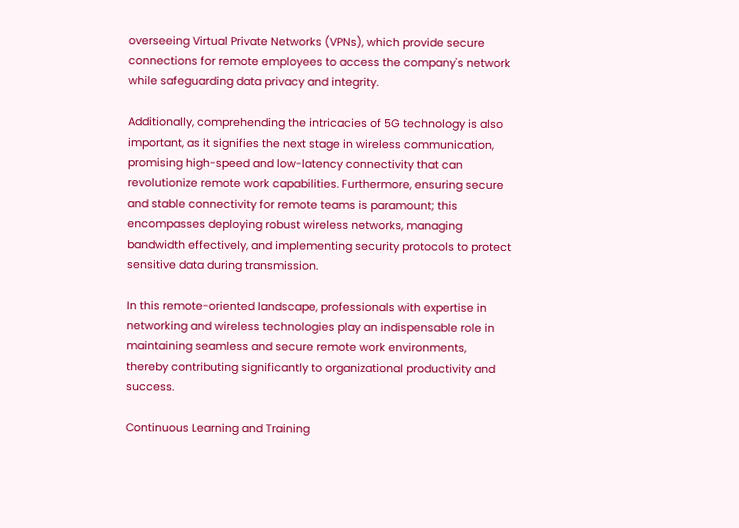overseeing Virtual Private Networks (VPNs), which provide secure connections for remote employees to access the company's network while safeguarding data privacy and integrity.

Additionally, comprehending the intricacies of 5G technology is also important, as it signifies the next stage in wireless communication, promising high-speed and low-latency connectivity that can revolutionize remote work capabilities. Furthermore, ensuring secure and stable connectivity for remote teams is paramount; this encompasses deploying robust wireless networks, managing bandwidth effectively, and implementing security protocols to protect sensitive data during transmission.

In this remote-oriented landscape, professionals with expertise in networking and wireless technologies play an indispensable role in maintaining seamless and secure remote work environments, thereby contributing significantly to organizational productivity and success.

Continuous Learning and Training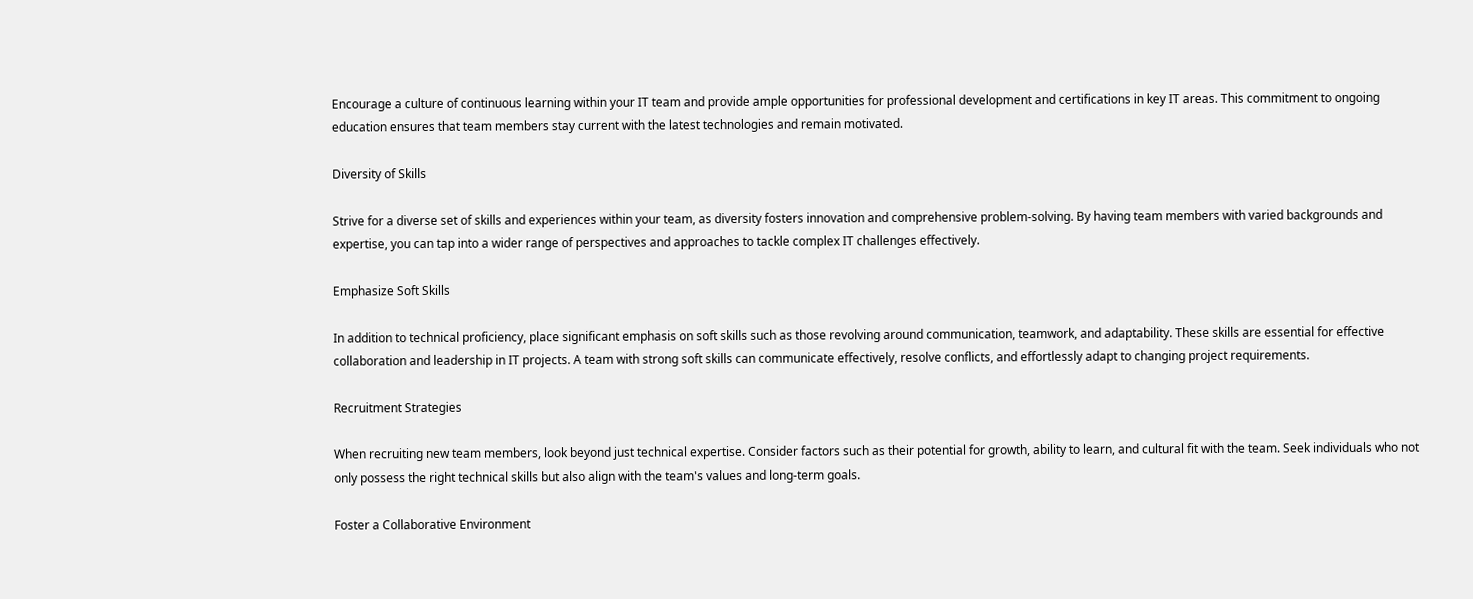Encourage a culture of continuous learning within your IT team and provide ample opportunities for professional development and certifications in key IT areas. This commitment to ongoing education ensures that team members stay current with the latest technologies and remain motivated.

Diversity of Skills

Strive for a diverse set of skills and experiences within your team, as diversity fosters innovation and comprehensive problem-solving. By having team members with varied backgrounds and expertise, you can tap into a wider range of perspectives and approaches to tackle complex IT challenges effectively.

Emphasize Soft Skills

In addition to technical proficiency, place significant emphasis on soft skills such as those revolving around communication, teamwork, and adaptability. These skills are essential for effective collaboration and leadership in IT projects. A team with strong soft skills can communicate effectively, resolve conflicts, and effortlessly adapt to changing project requirements.

Recruitment Strategies

When recruiting new team members, look beyond just technical expertise. Consider factors such as their potential for growth, ability to learn, and cultural fit with the team. Seek individuals who not only possess the right technical skills but also align with the team's values and long-term goals.

Foster a Collaborative Environment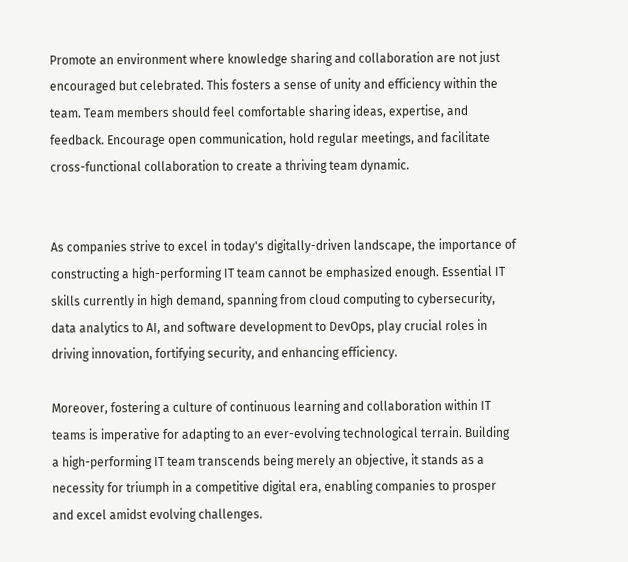Promote an environment where knowledge sharing and collaboration are not just encouraged but celebrated. This fosters a sense of unity and efficiency within the team. Team members should feel comfortable sharing ideas, expertise, and feedback. Encourage open communication, hold regular meetings, and facilitate cross-functional collaboration to create a thriving team dynamic.


As companies strive to excel in today's digitally-driven landscape, the importance of constructing a high-performing IT team cannot be emphasized enough. Essential IT skills currently in high demand, spanning from cloud computing to cybersecurity, data analytics to AI, and software development to DevOps, play crucial roles in driving innovation, fortifying security, and enhancing efficiency.

Moreover, fostering a culture of continuous learning and collaboration within IT teams is imperative for adapting to an ever-evolving technological terrain. Building a high-performing IT team transcends being merely an objective, it stands as a necessity for triumph in a competitive digital era, enabling companies to prosper and excel amidst evolving challenges.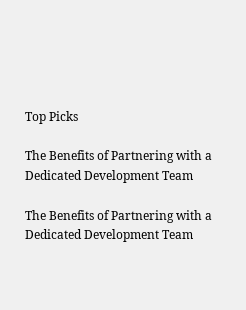Top Picks

The Benefits of Partnering with a Dedicated Development Team

The Benefits of Partnering with a Dedicated Development Team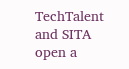TechTalent and SITA open a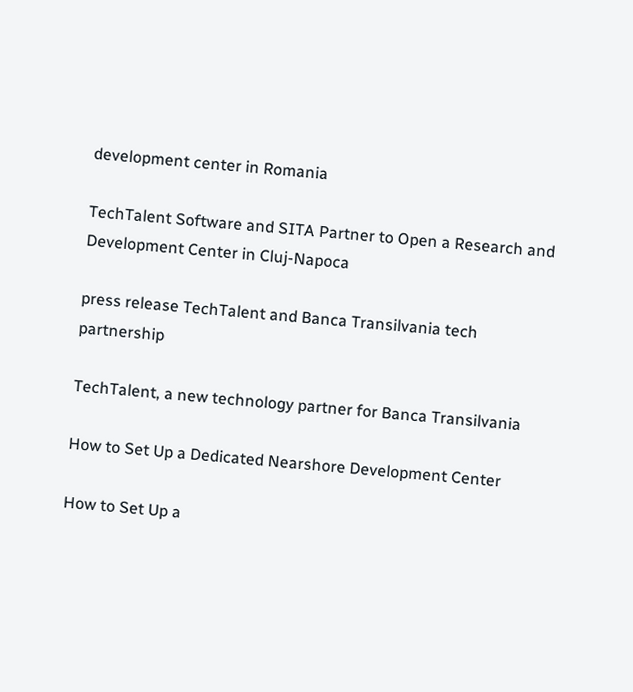development center in Romania

TechTalent Software and SITA Partner to Open a Research and Development Center in Cluj-Napoca

press release TechTalent and Banca Transilvania tech partnership

TechTalent, a new technology partner for Banca Transilvania

How to Set Up a Dedicated Nearshore Development Center

How to Set Up a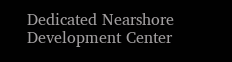Dedicated Nearshore Development Center